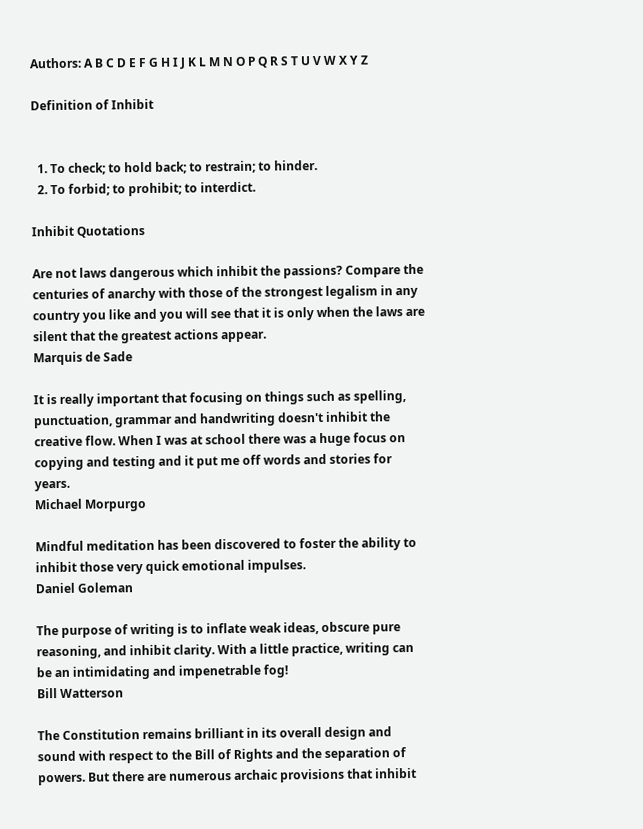Authors: A B C D E F G H I J K L M N O P Q R S T U V W X Y Z

Definition of Inhibit


  1. To check; to hold back; to restrain; to hinder.
  2. To forbid; to prohibit; to interdict.

Inhibit Quotations

Are not laws dangerous which inhibit the passions? Compare the centuries of anarchy with those of the strongest legalism in any country you like and you will see that it is only when the laws are silent that the greatest actions appear.
Marquis de Sade

It is really important that focusing on things such as spelling, punctuation, grammar and handwriting doesn't inhibit the creative flow. When I was at school there was a huge focus on copying and testing and it put me off words and stories for years.
Michael Morpurgo

Mindful meditation has been discovered to foster the ability to inhibit those very quick emotional impulses.
Daniel Goleman

The purpose of writing is to inflate weak ideas, obscure pure reasoning, and inhibit clarity. With a little practice, writing can be an intimidating and impenetrable fog!
Bill Watterson

The Constitution remains brilliant in its overall design and sound with respect to the Bill of Rights and the separation of powers. But there are numerous archaic provisions that inhibit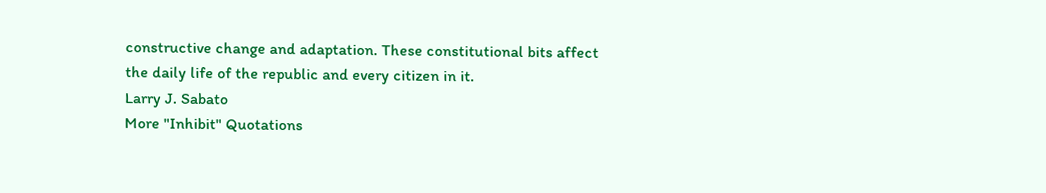constructive change and adaptation. These constitutional bits affect the daily life of the republic and every citizen in it.
Larry J. Sabato
More "Inhibit" Quotations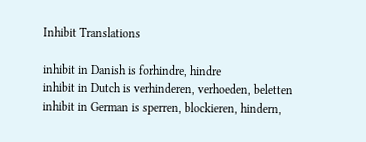Inhibit Translations

inhibit in Danish is forhindre, hindre
inhibit in Dutch is verhinderen, verhoeden, beletten
inhibit in German is sperren, blockieren, hindern,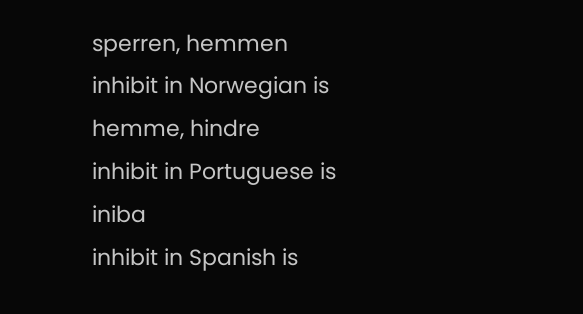sperren, hemmen
inhibit in Norwegian is hemme, hindre
inhibit in Portuguese is iniba
inhibit in Spanish is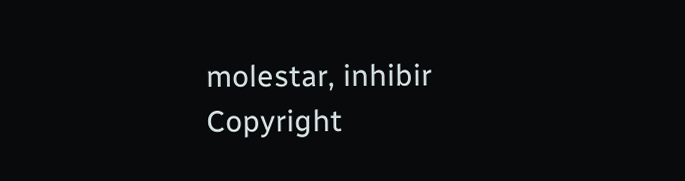molestar, inhibir
Copyright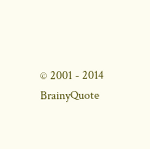© 2001 - 2014 BrainyQuote